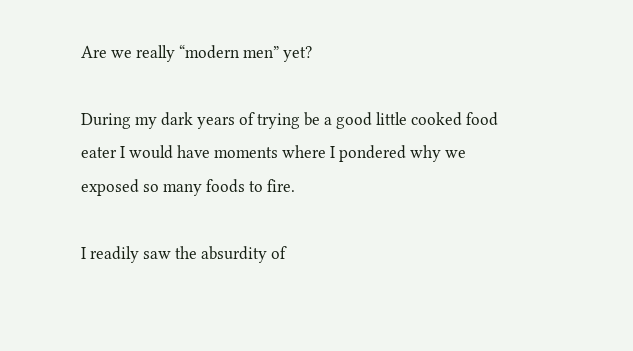Are we really “modern men” yet?

During my dark years of trying be a good little cooked food eater I would have moments where I pondered why we exposed so many foods to fire.

I readily saw the absurdity of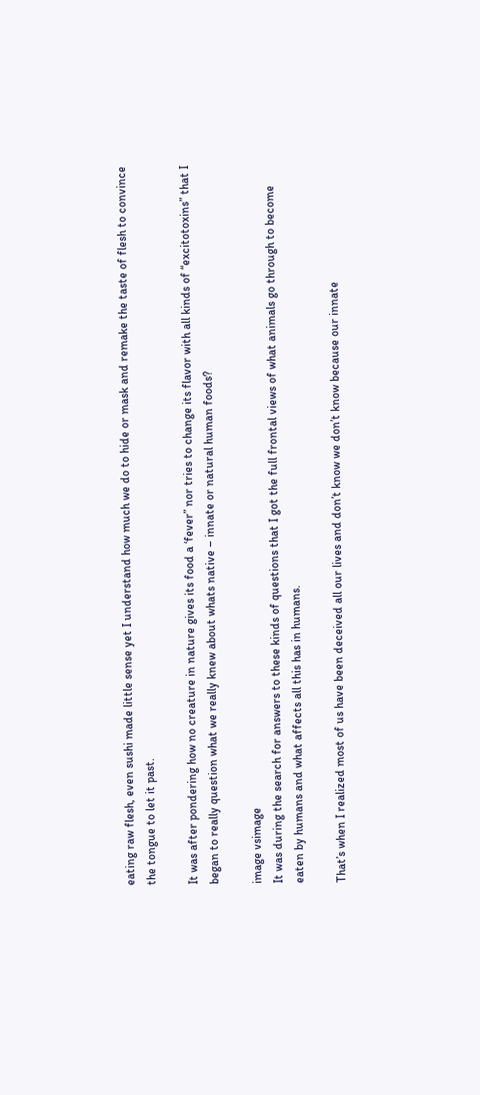eating raw flesh, even sushi made little sense yet I understand how much we do to hide or mask and remake the taste of flesh to convince the tongue to let it past.

It was after pondering how no creature in nature gives its food a ‘fever” nor tries to change its flavor with all kinds of “excitotoxins” that I began to really question what we really knew about whats native – innate or natural human foods?

image vsimage
It was during the search for answers to these kinds of questions that I got the full frontal views of what animals go through to become eaten by humans and what affects all this has in humans.

That’s when I realized most of us have been deceived all our lives and don’t know we don’t know because our innate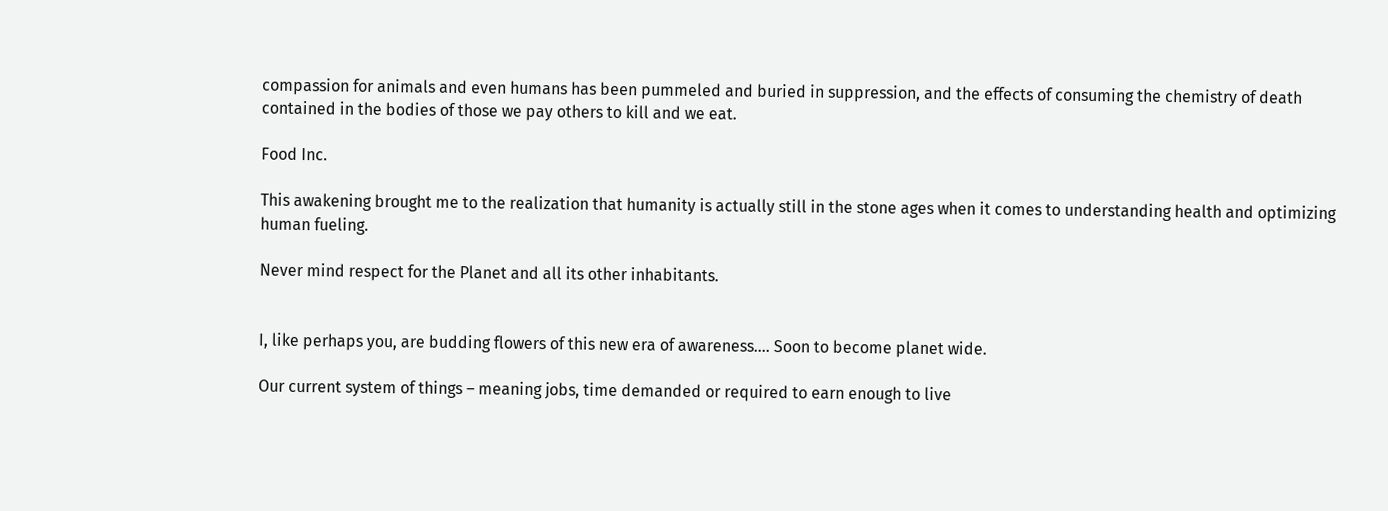compassion for animals and even humans has been pummeled and buried in suppression, and the effects of consuming the chemistry of death contained in the bodies of those we pay others to kill and we eat.

Food Inc.

This awakening brought me to the realization that humanity is actually still in the stone ages when it comes to understanding health and optimizing human fueling.

Never mind respect for the Planet and all its other inhabitants.


I, like perhaps you, are budding flowers of this new era of awareness…. Soon to become planet wide.

Our current system of things – meaning jobs, time demanded or required to earn enough to live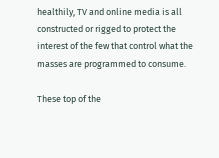healthily, TV and online media is all constructed or rigged to protect the interest of the few that control what the masses are programmed to consume.

These top of the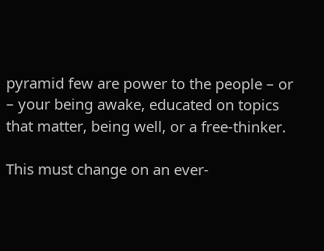pyramid few are power to the people – or – your being awake, educated on topics that matter, being well, or a free-thinker.

This must change on an ever-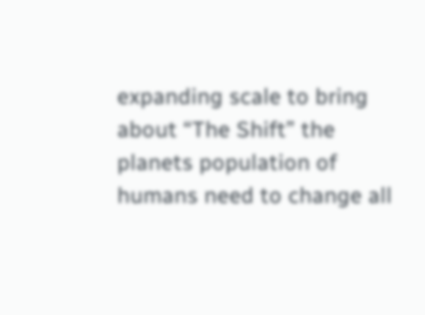expanding scale to bring about “The Shift” the planets population of humans need to change all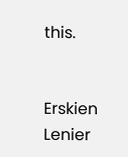this.


Erskien Lenier